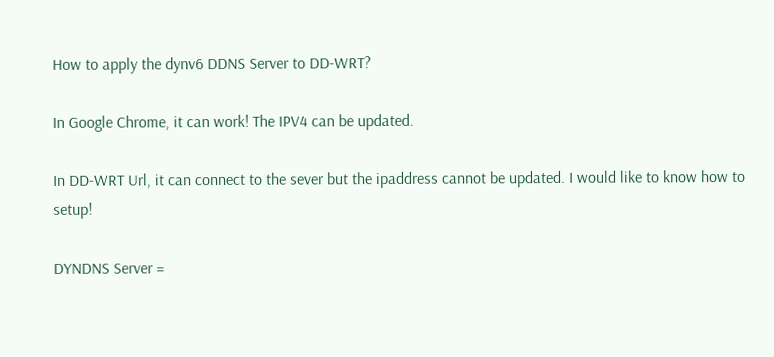How to apply the dynv6 DDNS Server to DD-WRT?

In Google Chrome, it can work! The IPV4 can be updated.

In DD-WRT Url, it can connect to the sever but the ipaddress cannot be updated. I would like to know how to setup!

DYNDNS Server =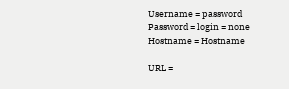Username = password
Password = login = none
Hostname = Hostname

URL =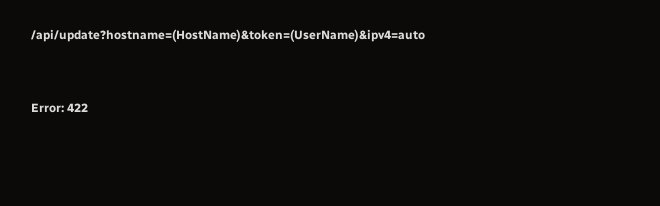/api/update?hostname=(HostName)&token=(UserName)&ipv4=auto


Error: 422